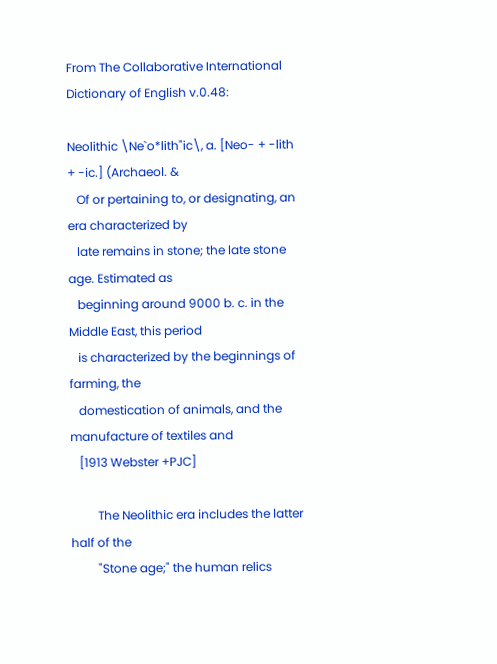From The Collaborative International Dictionary of English v.0.48:

Neolithic \Ne`o*lith"ic\, a. [Neo- + -lith + -ic.] (Archaeol. &
   Of or pertaining to, or designating, an era characterized by
   late remains in stone; the late stone age. Estimated as
   beginning around 9000 b. c. in the Middle East, this period
   is characterized by the beginnings of farming, the
   domestication of animals, and the manufacture of textiles and
   [1913 Webster +PJC]

         The Neolithic era includes the latter half of the
         "Stone age;" the human relics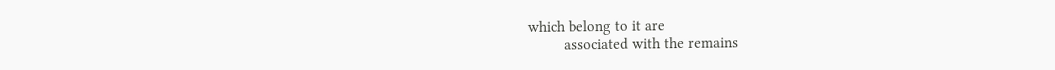which belong to it are
         associated with the remains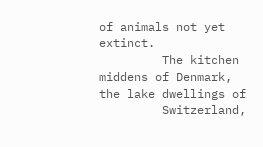of animals not yet extinct.
         The kitchen middens of Denmark, the lake dwellings of
         Switzerland,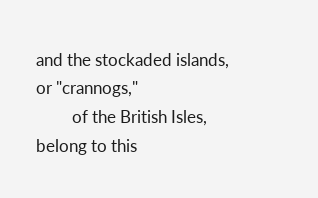and the stockaded islands, or "crannogs,"
         of the British Isles, belong to this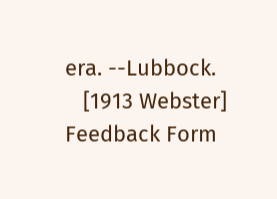era. --Lubbock.
   [1913 Webster]
Feedback Form